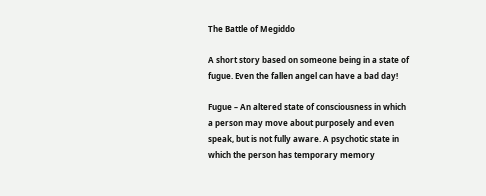The Battle of Megiddo

A short story based on someone being in a state of fugue. Even the fallen angel can have a bad day!

Fugue – An altered state of consciousness in which a person may move about purposely and even speak, but is not fully aware. A psychotic state in which the person has temporary memory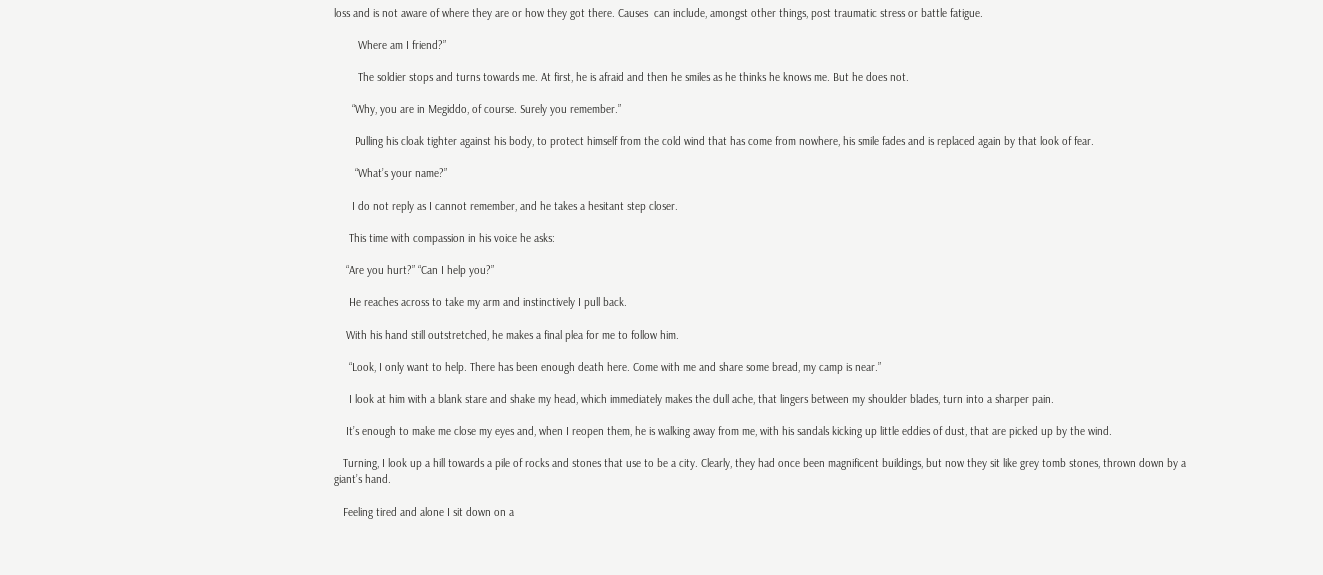loss and is not aware of where they are or how they got there. Causes  can include, amongst other things, post traumatic stress or battle fatigue.

        Where am I friend?”

        The soldier stops and turns towards me. At first, he is afraid and then he smiles as he thinks he knows me. But he does not.

      “Why, you are in Megiddo, of course. Surely you remember.”

       Pulling his cloak tighter against his body, to protect himself from the cold wind that has come from nowhere, his smile fades and is replaced again by that look of fear.

       “What’s your name?”

      I do not reply as I cannot remember, and he takes a hesitant step closer.

     This time with compassion in his voice he asks:

    “Are you hurt?” “Can I help you?”

     He reaches across to take my arm and instinctively I pull back.

    With his hand still outstretched, he makes a final plea for me to follow him.

     “Look, I only want to help. There has been enough death here. Come with me and share some bread, my camp is near.”

     I look at him with a blank stare and shake my head, which immediately makes the dull ache, that lingers between my shoulder blades, turn into a sharper pain.

    It’s enough to make me close my eyes and, when I reopen them, he is walking away from me, with his sandals kicking up little eddies of dust, that are picked up by the wind.

   Turning, I look up a hill towards a pile of rocks and stones that use to be a city. Clearly, they had once been magnificent buildings, but now they sit like grey tomb stones, thrown down by a giant’s hand.

   Feeling tired and alone I sit down on a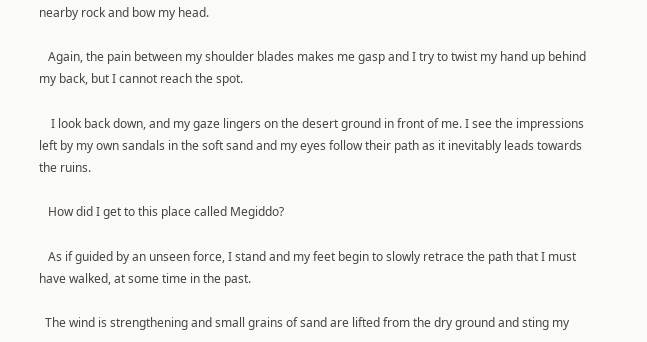nearby rock and bow my head.

   Again, the pain between my shoulder blades makes me gasp and I try to twist my hand up behind my back, but I cannot reach the spot.

    I look back down, and my gaze lingers on the desert ground in front of me. I see the impressions left by my own sandals in the soft sand and my eyes follow their path as it inevitably leads towards the ruins.

   How did I get to this place called Megiddo?

   As if guided by an unseen force, I stand and my feet begin to slowly retrace the path that I must have walked, at some time in the past.

  The wind is strengthening and small grains of sand are lifted from the dry ground and sting my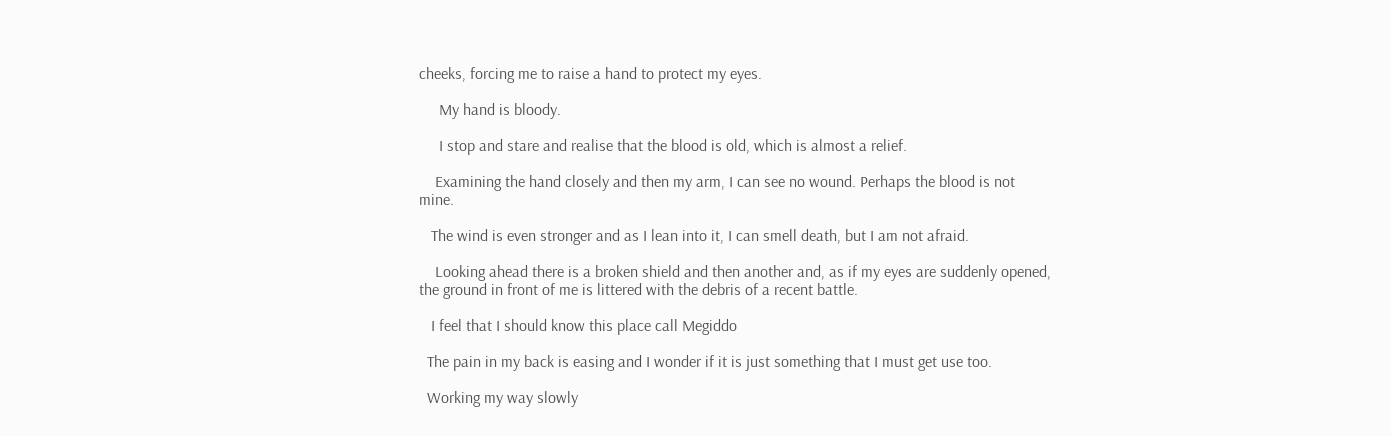cheeks, forcing me to raise a hand to protect my eyes.

     My hand is bloody.

     I stop and stare and realise that the blood is old, which is almost a relief.

    Examining the hand closely and then my arm, I can see no wound. Perhaps the blood is not mine.

   The wind is even stronger and as I lean into it, I can smell death, but I am not afraid.

    Looking ahead there is a broken shield and then another and, as if my eyes are suddenly opened, the ground in front of me is littered with the debris of a recent battle.

   I feel that I should know this place call Megiddo

  The pain in my back is easing and I wonder if it is just something that I must get use too.

  Working my way slowly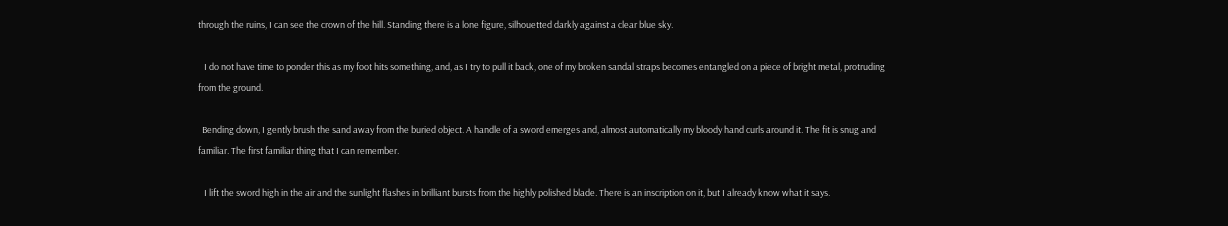through the ruins, I can see the crown of the hill. Standing there is a lone figure, silhouetted darkly against a clear blue sky.

   I do not have time to ponder this as my foot hits something, and, as I try to pull it back, one of my broken sandal straps becomes entangled on a piece of bright metal, protruding from the ground.

  Bending down, I gently brush the sand away from the buried object. A handle of a sword emerges and, almost automatically my bloody hand curls around it. The fit is snug and familiar. The first familiar thing that I can remember.

   I lift the sword high in the air and the sunlight flashes in brilliant bursts from the highly polished blade. There is an inscription on it, but I already know what it says.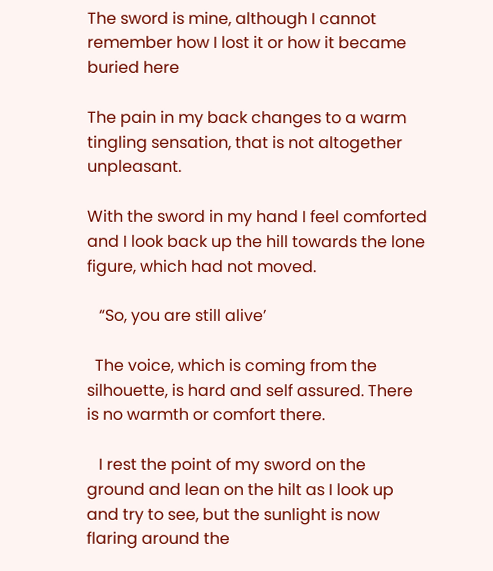The sword is mine, although I cannot remember how I lost it or how it became buried here

The pain in my back changes to a warm tingling sensation, that is not altogether unpleasant.

With the sword in my hand I feel comforted and I look back up the hill towards the lone figure, which had not moved.

   “So, you are still alive’

  The voice, which is coming from the silhouette, is hard and self assured. There is no warmth or comfort there.

   I rest the point of my sword on the ground and lean on the hilt as I look up and try to see, but the sunlight is now flaring around the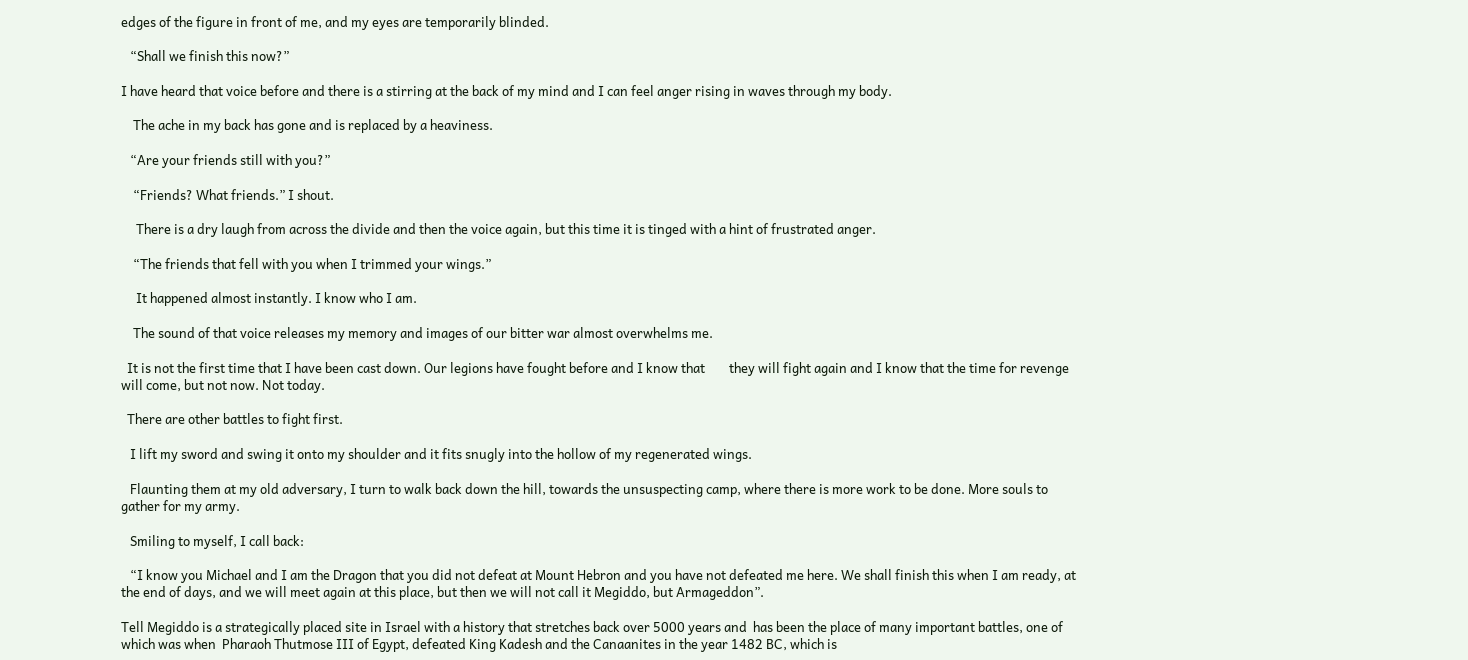edges of the figure in front of me, and my eyes are temporarily blinded.

   “Shall we finish this now?”

I have heard that voice before and there is a stirring at the back of my mind and I can feel anger rising in waves through my body.

    The ache in my back has gone and is replaced by a heaviness.

   “Are your friends still with you?”

    “Friends? What friends.” I shout.

     There is a dry laugh from across the divide and then the voice again, but this time it is tinged with a hint of frustrated anger.

    “The friends that fell with you when I trimmed your wings.”

     It happened almost instantly. I know who I am.

    The sound of that voice releases my memory and images of our bitter war almost overwhelms me.

  It is not the first time that I have been cast down. Our legions have fought before and I know that        they will fight again and I know that the time for revenge will come, but not now. Not today.

  There are other battles to fight first.

   I lift my sword and swing it onto my shoulder and it fits snugly into the hollow of my regenerated wings.

   Flaunting them at my old adversary, I turn to walk back down the hill, towards the unsuspecting camp, where there is more work to be done. More souls to gather for my army.

   Smiling to myself, I call back:

   “I know you Michael and I am the Dragon that you did not defeat at Mount Hebron and you have not defeated me here. We shall finish this when I am ready, at the end of days, and we will meet again at this place, but then we will not call it Megiddo, but Armageddon”.

Tell Megiddo is a strategically placed site in Israel with a history that stretches back over 5000 years and  has been the place of many important battles, one of which was when  Pharaoh Thutmose III of Egypt, defeated King Kadesh and the Canaanites in the year 1482 BC, which is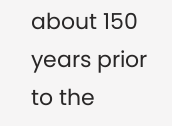about 150 years prior to the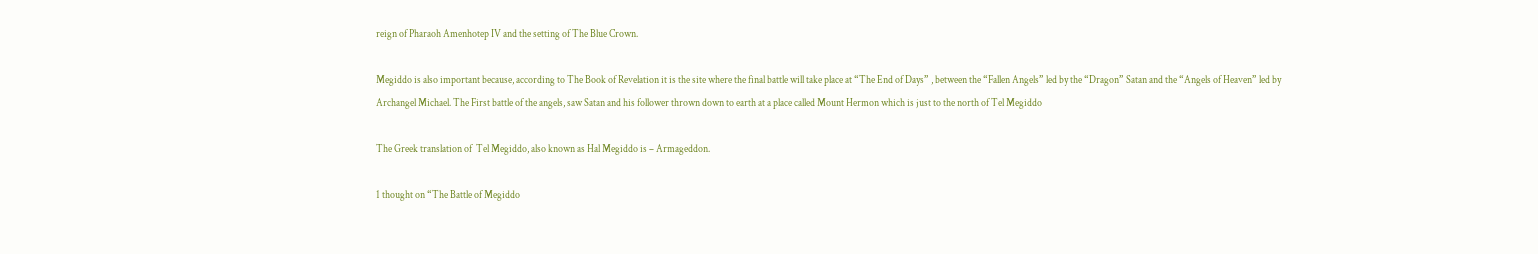reign of Pharaoh Amenhotep IV and the setting of The Blue Crown.

Megiddo is also important because, according to The Book of Revelation it is the site where the final battle will take place at “The End of Days” , between the “Fallen Angels” led by the “Dragon” Satan and the “Angels of Heaven” led by Archangel Michael. The First battle of the angels, saw Satan and his follower thrown down to earth at a place called Mount Hermon which is just to the north of Tel Megiddo

The Greek translation of  Tel Megiddo, also known as Hal Megiddo is – Armageddon.

1 thought on “The Battle of Megiddo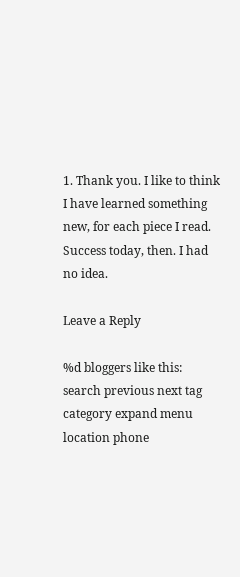1. Thank you. I like to think I have learned something new, for each piece I read. Success today, then. I had no idea.

Leave a Reply

%d bloggers like this:
search previous next tag category expand menu location phone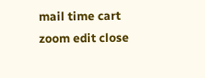mail time cart zoom edit close